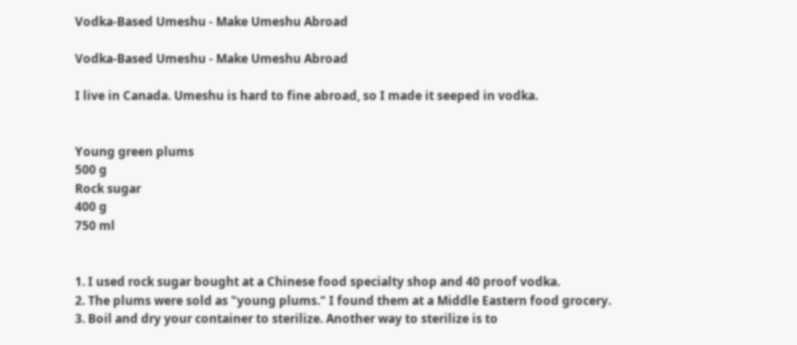Vodka-Based Umeshu - Make Umeshu Abroad

Vodka-Based Umeshu - Make Umeshu Abroad

I live in Canada. Umeshu is hard to fine abroad, so I made it seeped in vodka.


Young green plums
500 g
Rock sugar
400 g
750 ml


1. I used rock sugar bought at a Chinese food specialty shop and 40 proof vodka.
2. The plums were sold as "young plums." I found them at a Middle Eastern food grocery.
3. Boil and dry your container to sterilize. Another way to sterilize is to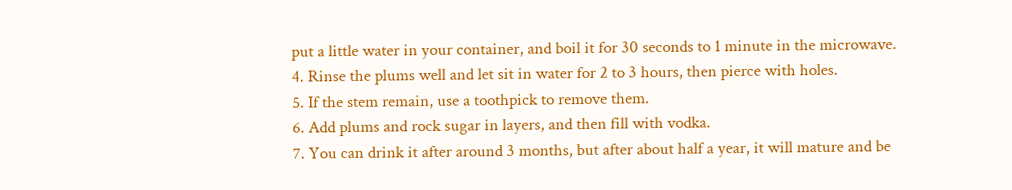put a little water in your container, and boil it for 30 seconds to 1 minute in the microwave.
4. Rinse the plums well and let sit in water for 2 to 3 hours, then pierce with holes.
5. If the stem remain, use a toothpick to remove them.
6. Add plums and rock sugar in layers, and then fill with vodka.
7. You can drink it after around 3 months, but after about half a year, it will mature and be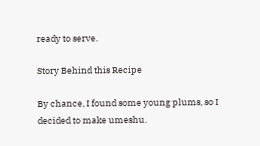ready to serve.

Story Behind this Recipe

By chance, I found some young plums, so I decided to make umeshu.